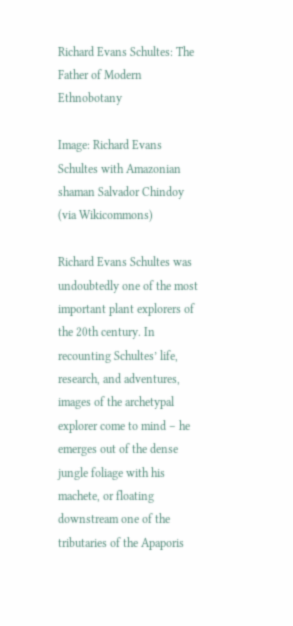Richard Evans Schultes: The Father of Modern Ethnobotany

Image: Richard Evans Schultes with Amazonian shaman Salvador Chindoy (via Wikicommons)

Richard Evans Schultes was undoubtedly one of the most important plant explorers of the 20th century. In recounting Schultes’ life, research, and adventures, images of the archetypal explorer come to mind – he emerges out of the dense jungle foliage with his machete, or floating downstream one of the tributaries of the Apaporis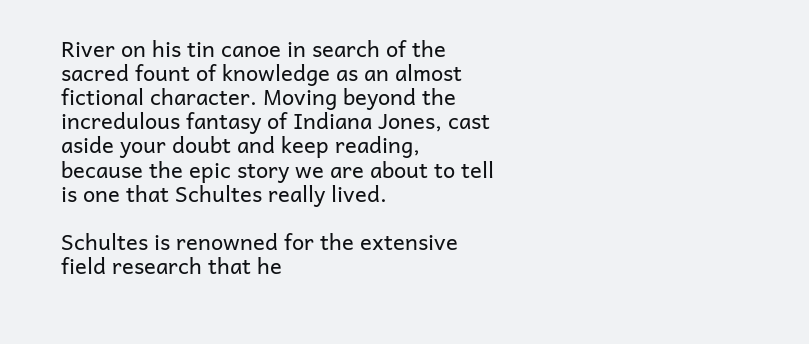River on his tin canoe in search of the sacred fount of knowledge as an almost fictional character. Moving beyond the incredulous fantasy of Indiana Jones, cast aside your doubt and keep reading, because the epic story we are about to tell is one that Schultes really lived.

Schultes is renowned for the extensive field research that he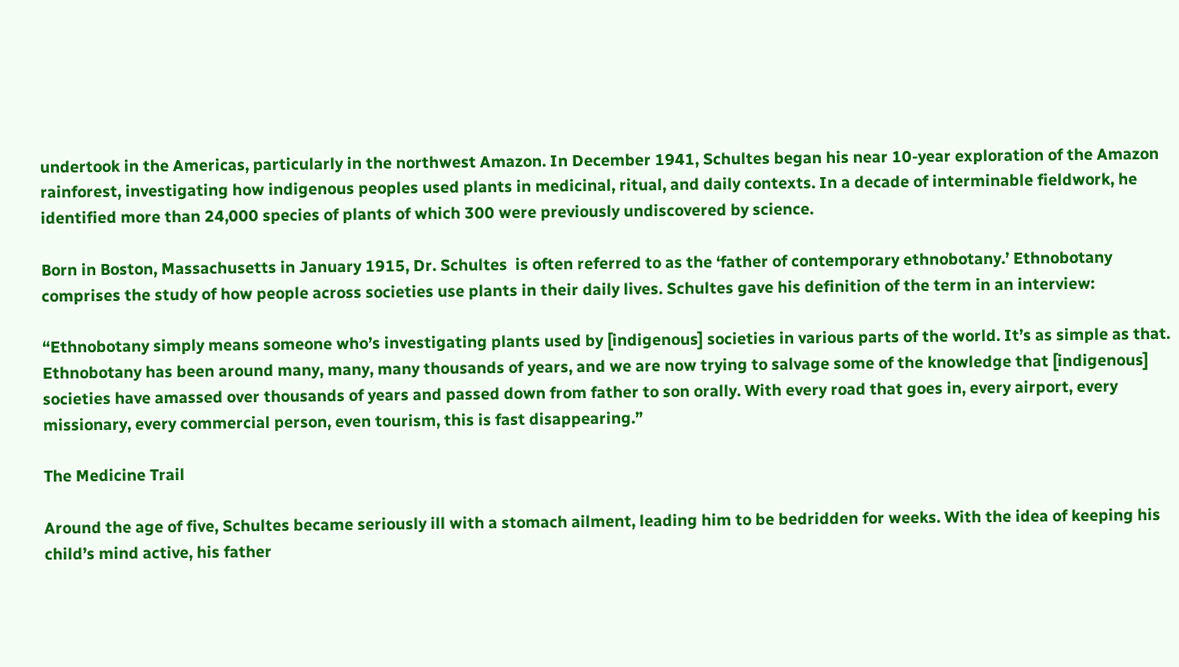undertook in the Americas, particularly in the northwest Amazon. In December 1941, Schultes began his near 10-year exploration of the Amazon rainforest, investigating how indigenous peoples used plants in medicinal, ritual, and daily contexts. In a decade of interminable fieldwork, he identified more than 24,000 species of plants of which 300 were previously undiscovered by science.

Born in Boston, Massachusetts in January 1915, Dr. Schultes  is often referred to as the ‘father of contemporary ethnobotany.’ Ethnobotany comprises the study of how people across societies use plants in their daily lives. Schultes gave his definition of the term in an interview:

“Ethnobotany simply means someone who’s investigating plants used by [indigenous] societies in various parts of the world. It’s as simple as that. Ethnobotany has been around many, many, many thousands of years, and we are now trying to salvage some of the knowledge that [indigenous] societies have amassed over thousands of years and passed down from father to son orally. With every road that goes in, every airport, every missionary, every commercial person, even tourism, this is fast disappearing.”

The Medicine Trail

Around the age of five, Schultes became seriously ill with a stomach ailment, leading him to be bedridden for weeks. With the idea of keeping his child’s mind active, his father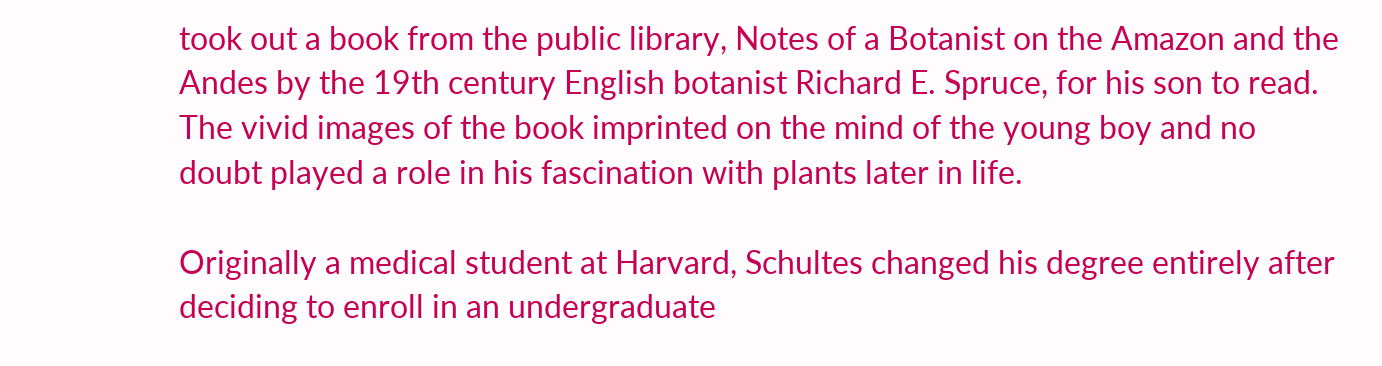took out a book from the public library, Notes of a Botanist on the Amazon and the Andes by the 19th century English botanist Richard E. Spruce, for his son to read. The vivid images of the book imprinted on the mind of the young boy and no doubt played a role in his fascination with plants later in life.

Originally a medical student at Harvard, Schultes changed his degree entirely after deciding to enroll in an undergraduate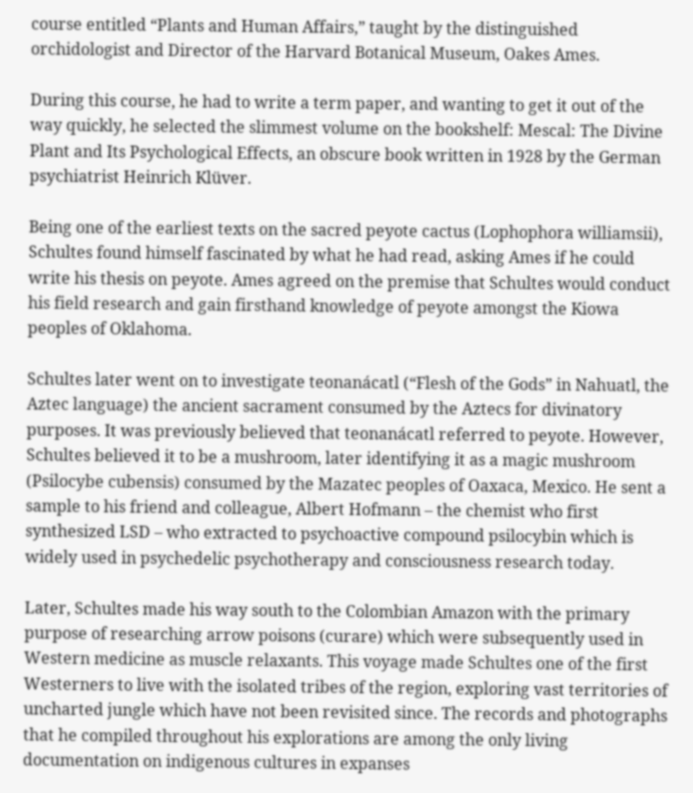course entitled “Plants and Human Affairs,” taught by the distinguished orchidologist and Director of the Harvard Botanical Museum, Oakes Ames.

During this course, he had to write a term paper, and wanting to get it out of the way quickly, he selected the slimmest volume on the bookshelf: Mescal: The Divine Plant and Its Psychological Effects, an obscure book written in 1928 by the German psychiatrist Heinrich Klüver.

Being one of the earliest texts on the sacred peyote cactus (Lophophora williamsii), Schultes found himself fascinated by what he had read, asking Ames if he could write his thesis on peyote. Ames agreed on the premise that Schultes would conduct his field research and gain firsthand knowledge of peyote amongst the Kiowa peoples of Oklahoma.

Schultes later went on to investigate teonanácatl (“Flesh of the Gods” in Nahuatl, the Aztec language) the ancient sacrament consumed by the Aztecs for divinatory purposes. It was previously believed that teonanácatl referred to peyote. However, Schultes believed it to be a mushroom, later identifying it as a magic mushroom (Psilocybe cubensis) consumed by the Mazatec peoples of Oaxaca, Mexico. He sent a sample to his friend and colleague, Albert Hofmann – the chemist who first synthesized LSD – who extracted to psychoactive compound psilocybin which is widely used in psychedelic psychotherapy and consciousness research today.

Later, Schultes made his way south to the Colombian Amazon with the primary purpose of researching arrow poisons (curare) which were subsequently used in Western medicine as muscle relaxants. This voyage made Schultes one of the first Westerners to live with the isolated tribes of the region, exploring vast territories of uncharted jungle which have not been revisited since. The records and photographs that he compiled throughout his explorations are among the only living documentation on indigenous cultures in expanses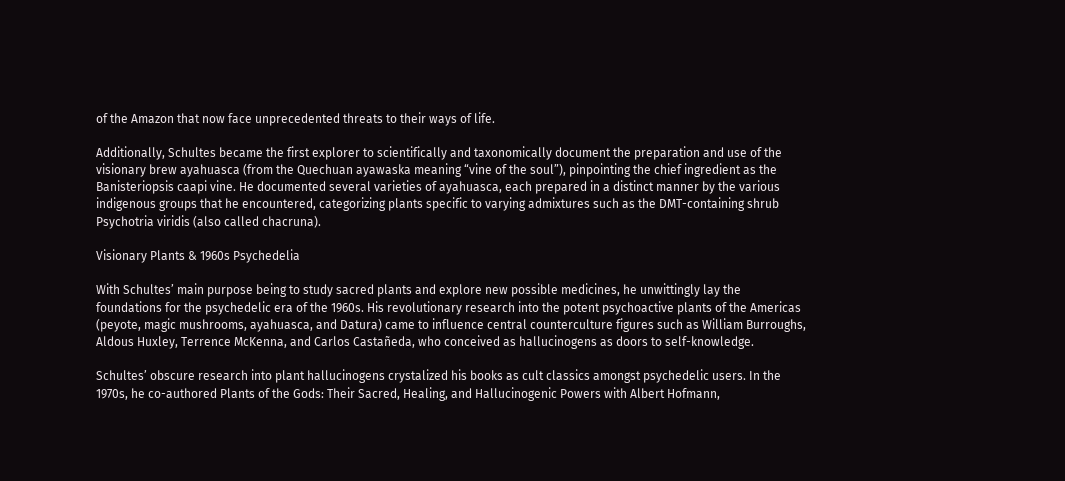of the Amazon that now face unprecedented threats to their ways of life.

Additionally, Schultes became the first explorer to scientifically and taxonomically document the preparation and use of the visionary brew ayahuasca (from the Quechuan ayawaska meaning “vine of the soul”), pinpointing the chief ingredient as the Banisteriopsis caapi vine. He documented several varieties of ayahuasca, each prepared in a distinct manner by the various indigenous groups that he encountered, categorizing plants specific to varying admixtures such as the DMT-containing shrub Psychotria viridis (also called chacruna).

Visionary Plants & 1960s Psychedelia

With Schultes’ main purpose being to study sacred plants and explore new possible medicines, he unwittingly lay the foundations for the psychedelic era of the 1960s. His revolutionary research into the potent psychoactive plants of the Americas (peyote, magic mushrooms, ayahuasca, and Datura) came to influence central counterculture figures such as William Burroughs, Aldous Huxley, Terrence McKenna, and Carlos Castañeda, who conceived as hallucinogens as doors to self-knowledge.

Schultes’ obscure research into plant hallucinogens crystalized his books as cult classics amongst psychedelic users. In the 1970s, he co-authored Plants of the Gods: Their Sacred, Healing, and Hallucinogenic Powers with Albert Hofmann,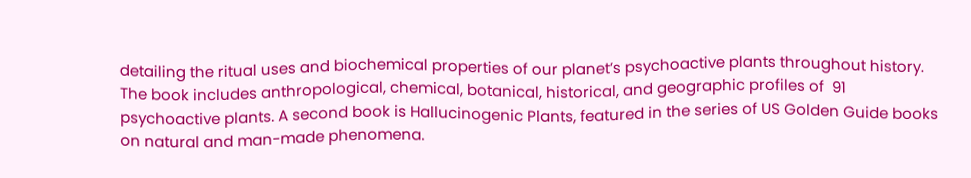detailing the ritual uses and biochemical properties of our planet’s psychoactive plants throughout history. The book includes anthropological, chemical, botanical, historical, and geographic profiles of  91 psychoactive plants. A second book is Hallucinogenic Plants, featured in the series of US Golden Guide books on natural and man-made phenomena.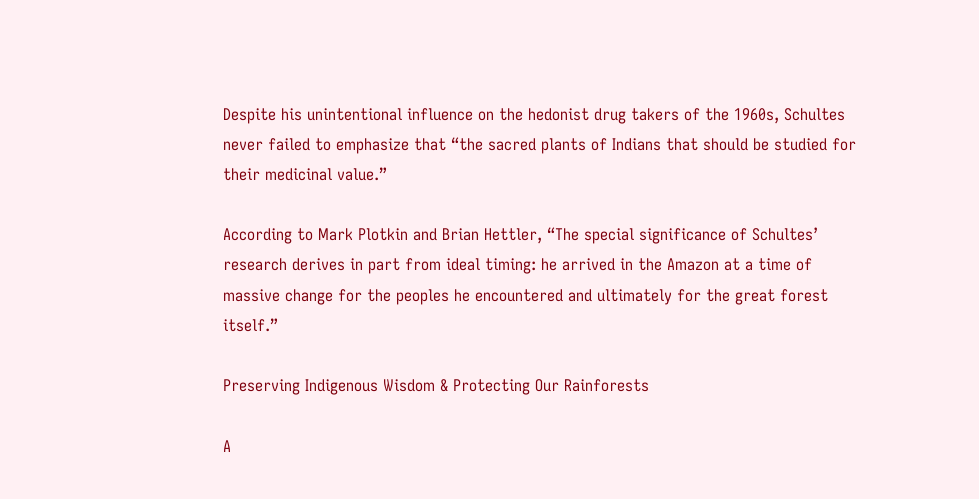Despite his unintentional influence on the hedonist drug takers of the 1960s, Schultes never failed to emphasize that “the sacred plants of Indians that should be studied for their medicinal value.”

According to Mark Plotkin and Brian Hettler, “The special significance of Schultes’ research derives in part from ideal timing: he arrived in the Amazon at a time of massive change for the peoples he encountered and ultimately for the great forest itself.”

Preserving Indigenous Wisdom & Protecting Our Rainforests

A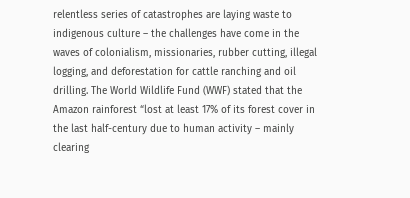relentless series of catastrophes are laying waste to indigenous culture – the challenges have come in the waves of colonialism, missionaries, rubber cutting, illegal logging, and deforestation for cattle ranching and oil drilling. The World Wildlife Fund (WWF) stated that the Amazon rainforest “lost at least 17% of its forest cover in the last half-century due to human activity – mainly clearing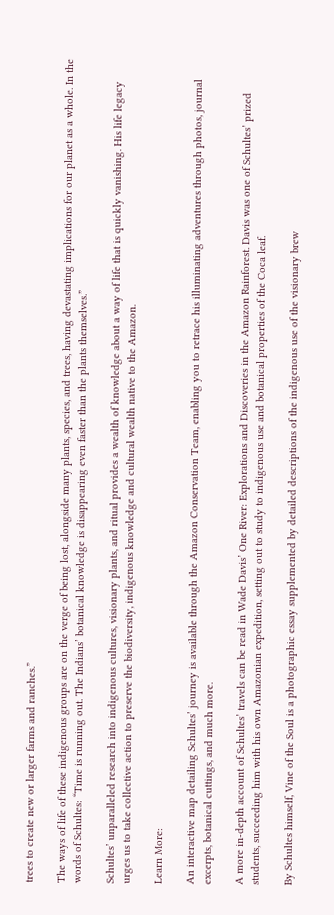trees to create new or larger farms and ranches.”

The ways of life of these indigenous groups are on the verge of being lost, alongside many plants, species, and trees, having devastating implications for our planet as a whole. In the words of Schultes: “Time is running out. The Indians’ botanical knowledge is disappearing even faster than the plants themselves.”

Schultes’ unparalleled research into indigenous cultures, visionary plants, and ritual provides a wealth of knowledge about a way of life that is quickly vanishing. His life legacy urges us to take collective action to preserve the biodiversity, indigenous knowledge and cultural wealth native to the Amazon.

Learn More:

An interactive map detailing Schultes’ journey is available through the Amazon Conservation Team, enabling you to retrace his illuminating adventures through photos, journal excerpts, botanical cuttings, and much more.

A more in-depth account of Schultes’ travels can be read in Wade Davis’ One River: Explorations and Discoveries in the Amazon Rainforest. Davis was one of Schultes’ prized students, succeeding him with his own Amazonian expedition, setting out to study to indigenous use and botanical properties of the Coca leaf.

By Schultes himself, Vine of the Soul is a photographic essay supplemented by detailed descriptions of the indigenous use of the visionary brew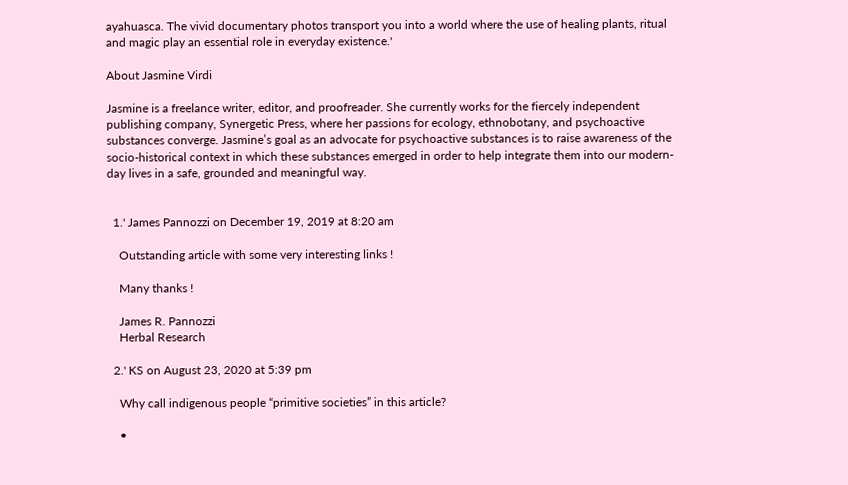ayahuasca. The vivid documentary photos transport you into a world where the use of healing plants, ritual and magic play an essential role in everyday existence.'

About Jasmine Virdi

Jasmine is a freelance writer, editor, and proofreader. She currently works for the fiercely independent publishing company, Synergetic Press, where her passions for ecology, ethnobotany, and psychoactive substances converge. Jasmine’s goal as an advocate for psychoactive substances is to raise awareness of the socio-historical context in which these substances emerged in order to help integrate them into our modern-day lives in a safe, grounded and meaningful way.


  1.' James Pannozzi on December 19, 2019 at 8:20 am

    Outstanding article with some very interesting links !

    Many thanks !

    James R. Pannozzi
    Herbal Research

  2.' KS on August 23, 2020 at 5:39 pm

    Why call indigenous people “primitive societies” in this article?

    •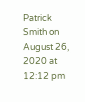Patrick Smith on August 26, 2020 at 12:12 pm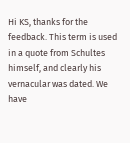Hi KS, thanks for the feedback. This term is used in a quote from Schultes himself, and clearly his vernacular was dated. We have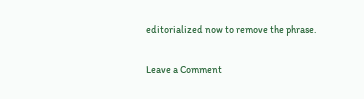editorialized now to remove the phrase.

Leave a Comment